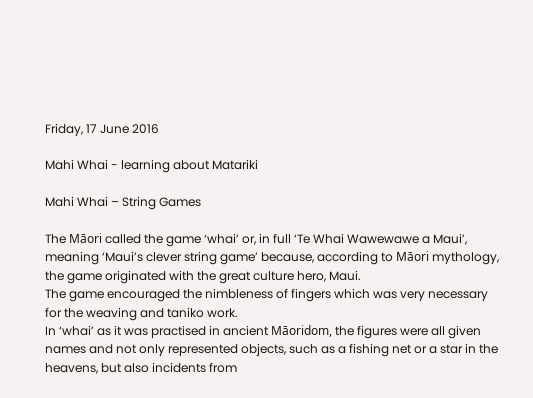Friday, 17 June 2016

Mahi Whai - learning about Matariki

Mahi Whai – String Games

The Māori called the game ‘whai’ or, in full ‘Te Whai Wawewawe a Maui’, meaning ‘Maui’s clever string game’ because, according to Māori mythology, the game originated with the great culture hero, Maui.
The game encouraged the nimbleness of fingers which was very necessary for the weaving and taniko work.
In ‘whai’ as it was practised in ancient Māoridom, the figures were all given names and not only represented objects, such as a fishing net or a star in the heavens, but also incidents from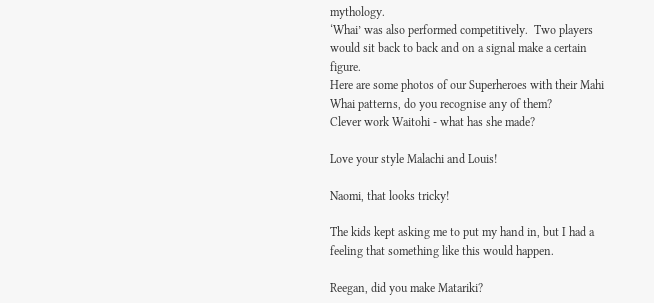mythology.
‘Whai’ was also performed competitively.  Two players would sit back to back and on a signal make a certain figure.
Here are some photos of our Superheroes with their Mahi Whai patterns, do you recognise any of them?
Clever work Waitohi - what has she made?

Love your style Malachi and Louis!

Naomi, that looks tricky!

The kids kept asking me to put my hand in, but I had a feeling that something like this would happen.

Reegan, did you make Matariki?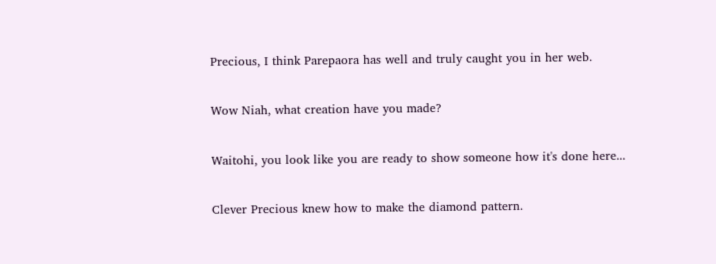Precious, I think Parepaora has well and truly caught you in her web.

Wow Niah, what creation have you made?

Waitohi, you look like you are ready to show someone how it's done here...

Clever Precious knew how to make the diamond pattern.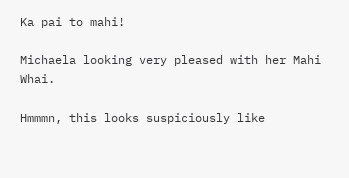Ka pai to mahi!

Michaela looking very pleased with her Mahi Whai.

Hmmmn, this looks suspiciously like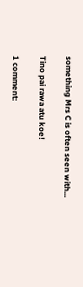something Mrs C is often seen with...

Tino pai rawa atu koe!

1 comment: